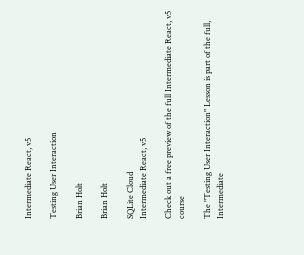Intermediate React, v5

Testing User Interaction

Brian Holt

Brian Holt

SQLite Cloud
Intermediate React, v5

Check out a free preview of the full Intermediate React, v5 course

The "Testing User Interaction" Lesson is part of the full, Intermediate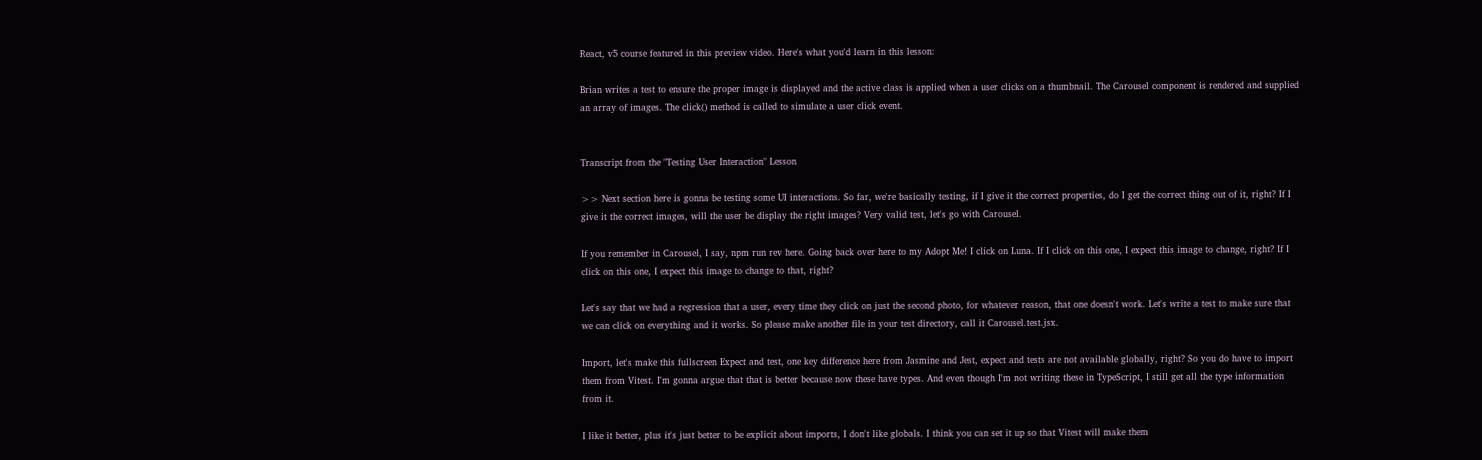React, v5 course featured in this preview video. Here's what you'd learn in this lesson:

Brian writes a test to ensure the proper image is displayed and the active class is applied when a user clicks on a thumbnail. The Carousel component is rendered and supplied an array of images. The click() method is called to simulate a user click event.


Transcript from the "Testing User Interaction" Lesson

>> Next section here is gonna be testing some UI interactions. So far, we're basically testing, if I give it the correct properties, do I get the correct thing out of it, right? If I give it the correct images, will the user be display the right images? Very valid test, let's go with Carousel.

If you remember in Carousel, I say, npm run rev here. Going back over here to my Adopt Me! I click on Luna. If I click on this one, I expect this image to change, right? If I click on this one, I expect this image to change to that, right?

Let's say that we had a regression that a user, every time they click on just the second photo, for whatever reason, that one doesn't work. Let's write a test to make sure that we can click on everything and it works. So please make another file in your test directory, call it Carousel.test.jsx.

Import, let's make this fullscreen Expect and test, one key difference here from Jasmine and Jest, expect and tests are not available globally, right? So you do have to import them from Vitest. I'm gonna argue that that is better because now these have types. And even though I'm not writing these in TypeScript, I still get all the type information from it.

I like it better, plus it's just better to be explicit about imports, I don't like globals. I think you can set it up so that Vitest will make them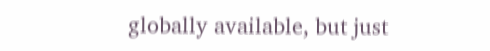globally available, but just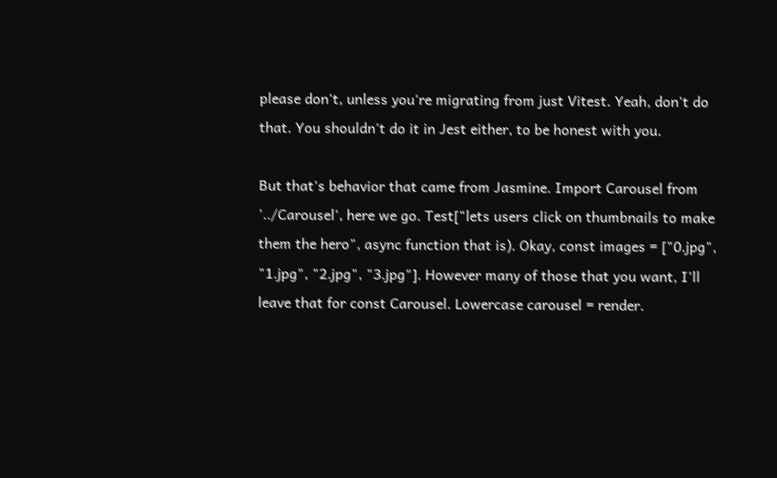please don't, unless you're migrating from just Vitest. Yeah, don't do that. You shouldn't do it in Jest either, to be honest with you.

But that's behavior that came from Jasmine. Import Carousel from '../Carousel', here we go. Test["lets users click on thumbnails to make them the hero", async function that is). Okay, const images = ["0.jpg", "1.jpg", "2.jpg", "3.jpg"]. However many of those that you want, I'll leave that for const Carousel. Lowercase carousel = render.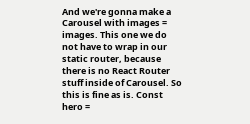And we're gonna make a Carousel with images = images. This one we do not have to wrap in our static router, because there is no React Router stuff inside of Carousel. So this is fine as is. Const hero =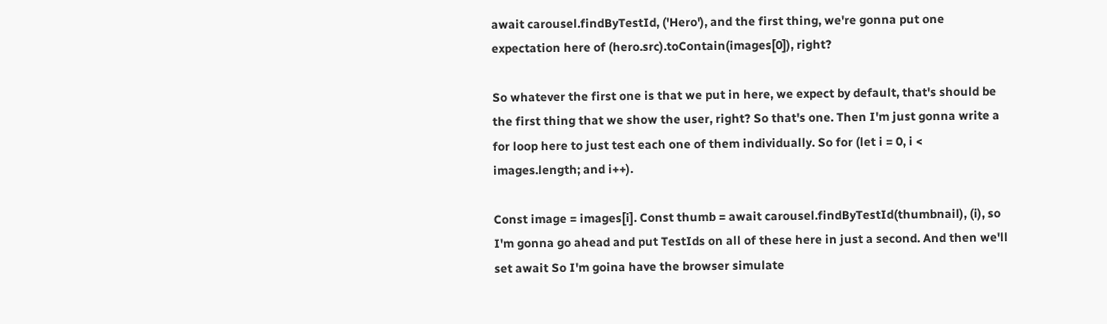await carousel.findByTestId, ('Hero'), and the first thing, we're gonna put one expectation here of (hero.src).toContain(images[0]), right?

So whatever the first one is that we put in here, we expect by default, that's should be the first thing that we show the user, right? So that's one. Then I'm just gonna write a for loop here to just test each one of them individually. So for (let i = 0, i < images.length; and i++).

Const image = images[i]. Const thumb = await carousel.findByTestId(thumbnail), (i), so I'm gonna go ahead and put TestIds on all of these here in just a second. And then we'll set await So I'm goina have the browser simulate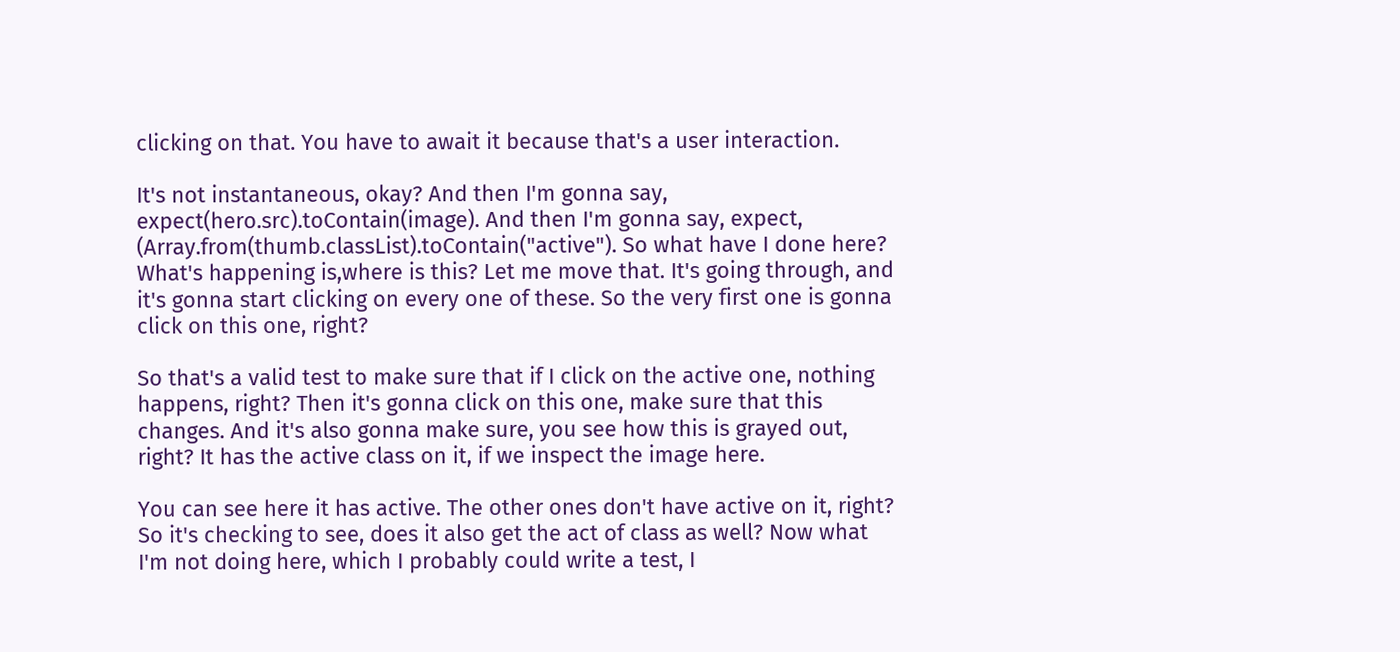clicking on that. You have to await it because that's a user interaction.

It's not instantaneous, okay? And then I'm gonna say, expect(hero.src).toContain(image). And then I'm gonna say, expect, (Array.from(thumb.classList).toContain("active"). So what have I done here? What's happening is,where is this? Let me move that. It's going through, and it's gonna start clicking on every one of these. So the very first one is gonna click on this one, right?

So that's a valid test to make sure that if I click on the active one, nothing happens, right? Then it's gonna click on this one, make sure that this changes. And it's also gonna make sure, you see how this is grayed out, right? It has the active class on it, if we inspect the image here.

You can see here it has active. The other ones don't have active on it, right? So it's checking to see, does it also get the act of class as well? Now what I'm not doing here, which I probably could write a test, I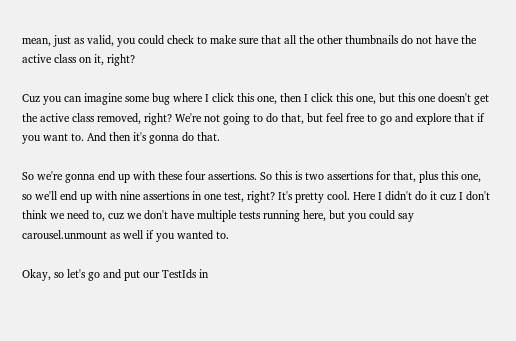mean, just as valid, you could check to make sure that all the other thumbnails do not have the active class on it, right?

Cuz you can imagine some bug where I click this one, then I click this one, but this one doesn't get the active class removed, right? We're not going to do that, but feel free to go and explore that if you want to. And then it's gonna do that.

So we're gonna end up with these four assertions. So this is two assertions for that, plus this one, so we'll end up with nine assertions in one test, right? It's pretty cool. Here I didn't do it cuz I don't think we need to, cuz we don't have multiple tests running here, but you could say carousel.unmount as well if you wanted to.

Okay, so let's go and put our TestIds in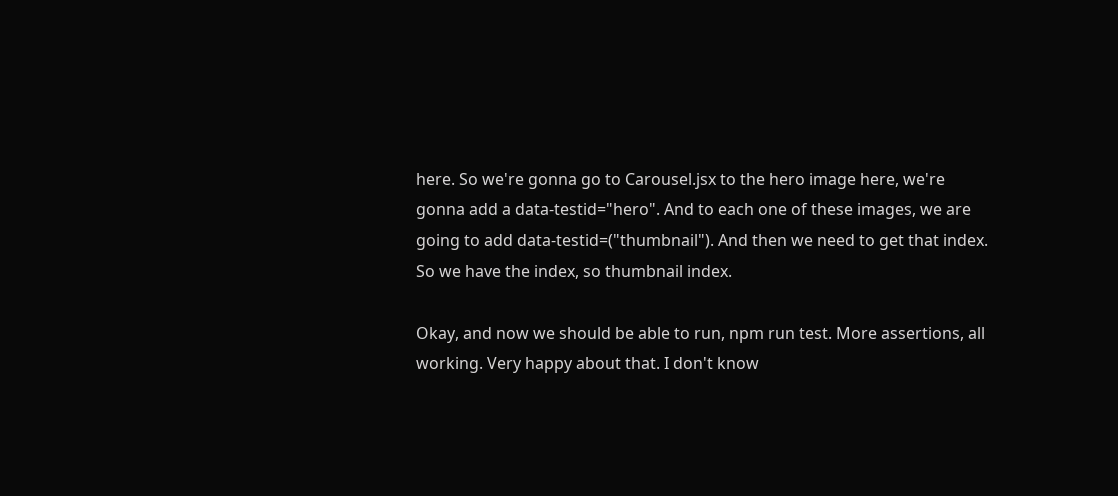here. So we're gonna go to Carousel.jsx to the hero image here, we're gonna add a data-testid="hero". And to each one of these images, we are going to add data-testid=("thumbnail"). And then we need to get that index. So we have the index, so thumbnail index.

Okay, and now we should be able to run, npm run test. More assertions, all working. Very happy about that. I don't know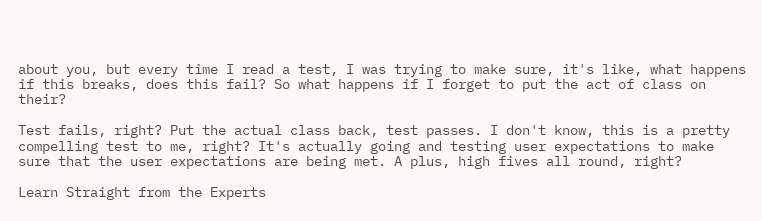about you, but every time I read a test, I was trying to make sure, it's like, what happens if this breaks, does this fail? So what happens if I forget to put the act of class on their?

Test fails, right? Put the actual class back, test passes. I don't know, this is a pretty compelling test to me, right? It's actually going and testing user expectations to make sure that the user expectations are being met. A plus, high fives all round, right?

Learn Straight from the Experts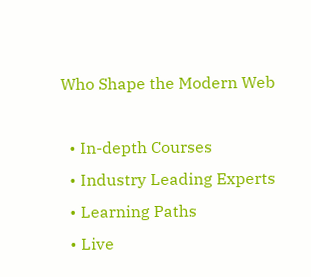Who Shape the Modern Web

  • In-depth Courses
  • Industry Leading Experts
  • Learning Paths
  • Live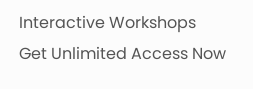Interactive Workshops
Get Unlimited Access Now